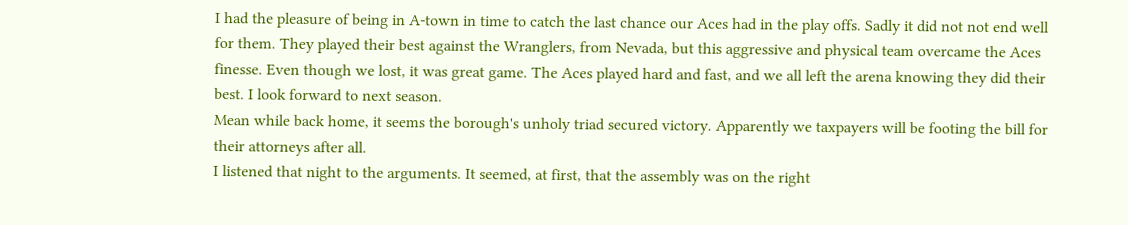I had the pleasure of being in A-town in time to catch the last chance our Aces had in the play offs. Sadly it did not not end well for them. They played their best against the Wranglers, from Nevada, but this aggressive and physical team overcame the Aces finesse. Even though we lost, it was great game. The Aces played hard and fast, and we all left the arena knowing they did their best. I look forward to next season.
Mean while back home, it seems the borough's unholy triad secured victory. Apparently we taxpayers will be footing the bill for their attorneys after all.
I listened that night to the arguments. It seemed, at first, that the assembly was on the right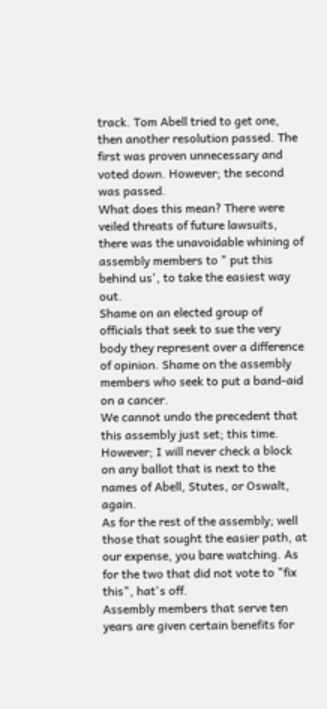track. Tom Abell tried to get one, then another resolution passed. The first was proven unnecessary and voted down. However; the second was passed.
What does this mean? There were veiled threats of future lawsuits, there was the unavoidable whining of assembly members to " put this behind us', to take the easiest way out.
Shame on an elected group of officials that seek to sue the very body they represent over a difference of opinion. Shame on the assembly members who seek to put a band-aid on a cancer.
We cannot undo the precedent that this assembly just set; this time. However; I will never check a block on any ballot that is next to the names of Abell, Stutes, or Oswalt, again.
As for the rest of the assembly; well those that sought the easier path, at our expense, you bare watching. As for the two that did not vote to "fix this", hat's off.
Assembly members that serve ten years are given certain benefits for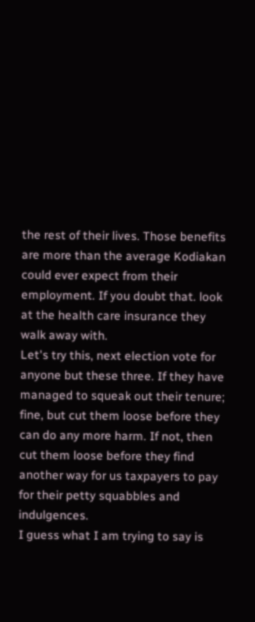the rest of their lives. Those benefits are more than the average Kodiakan could ever expect from their employment. If you doubt that. look at the health care insurance they walk away with.
Let's try this, next election vote for anyone but these three. If they have managed to squeak out their tenure; fine, but cut them loose before they can do any more harm. If not, then cut them loose before they find another way for us taxpayers to pay for their petty squabbles and indulgences.
I guess what I am trying to say is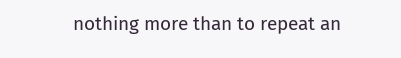nothing more than to repeat an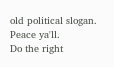old political slogan.
Peace ya'll.
Do the right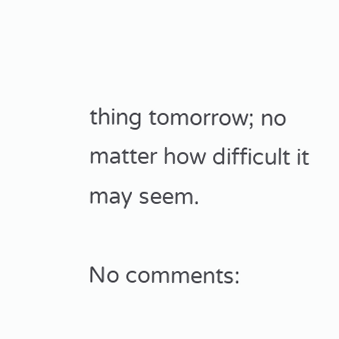thing tomorrow; no matter how difficult it may seem.

No comments: